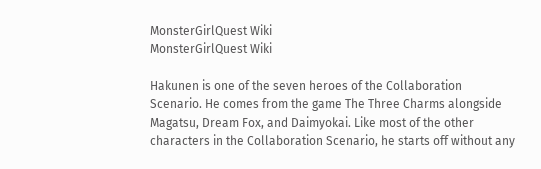MonsterGirlQuest Wiki
MonsterGirlQuest Wiki

Hakunen is one of the seven heroes of the Collaboration Scenario. He comes from the game The Three Charms alongside Magatsu, Dream Fox, and Daimyokai. Like most of the other characters in the Collaboration Scenario, he starts off without any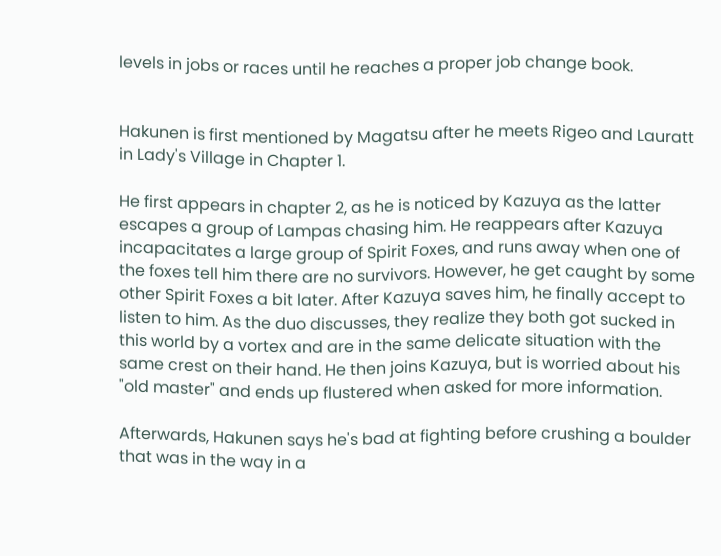levels in jobs or races until he reaches a proper job change book.


Hakunen is first mentioned by Magatsu after he meets Rigeo and Lauratt in Lady's Village in Chapter 1.

He first appears in chapter 2, as he is noticed by Kazuya as the latter escapes a group of Lampas chasing him. He reappears after Kazuya incapacitates a large group of Spirit Foxes, and runs away when one of the foxes tell him there are no survivors. However, he get caught by some other Spirit Foxes a bit later. After Kazuya saves him, he finally accept to listen to him. As the duo discusses, they realize they both got sucked in this world by a vortex and are in the same delicate situation with the same crest on their hand. He then joins Kazuya, but is worried about his "old master" and ends up flustered when asked for more information.

Afterwards, Hakunen says he's bad at fighting before crushing a boulder that was in the way in a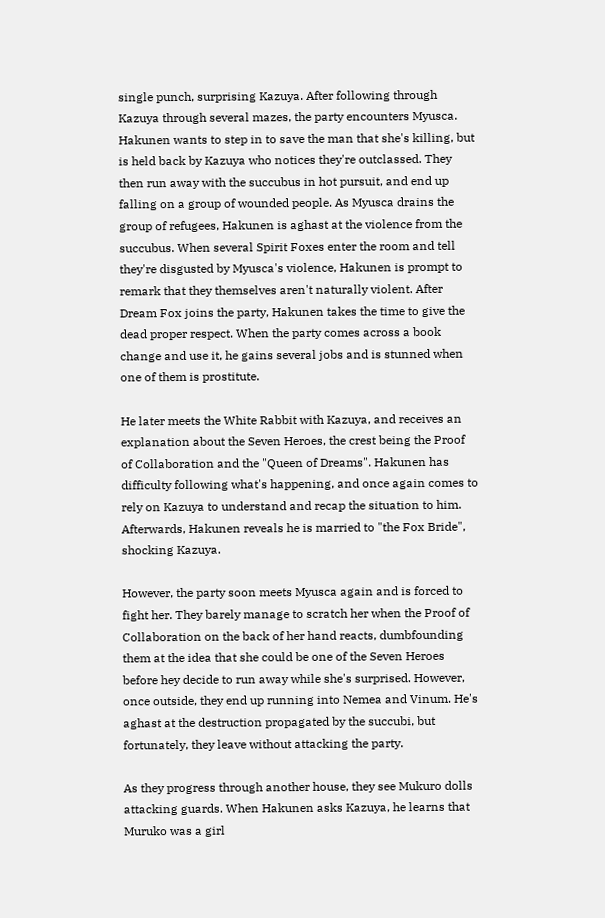single punch, surprising Kazuya. After following through Kazuya through several mazes, the party encounters Myusca. Hakunen wants to step in to save the man that she's killing, but is held back by Kazuya who notices they're outclassed. They then run away with the succubus in hot pursuit, and end up falling on a group of wounded people. As Myusca drains the group of refugees, Hakunen is aghast at the violence from the succubus. When several Spirit Foxes enter the room and tell they're disgusted by Myusca's violence, Hakunen is prompt to remark that they themselves aren't naturally violent. After Dream Fox joins the party, Hakunen takes the time to give the dead proper respect. When the party comes across a book change and use it, he gains several jobs and is stunned when one of them is prostitute.

He later meets the White Rabbit with Kazuya, and receives an explanation about the Seven Heroes, the crest being the Proof of Collaboration and the "Queen of Dreams". Hakunen has difficulty following what's happening, and once again comes to rely on Kazuya to understand and recap the situation to him. Afterwards, Hakunen reveals he is married to "the Fox Bride", shocking Kazuya.

However, the party soon meets Myusca again and is forced to fight her. They barely manage to scratch her when the Proof of Collaboration on the back of her hand reacts, dumbfounding them at the idea that she could be one of the Seven Heroes before hey decide to run away while she's surprised. However, once outside, they end up running into Nemea and Vinum. He's aghast at the destruction propagated by the succubi, but fortunately, they leave without attacking the party.

As they progress through another house, they see Mukuro dolls attacking guards. When Hakunen asks Kazuya, he learns that Muruko was a girl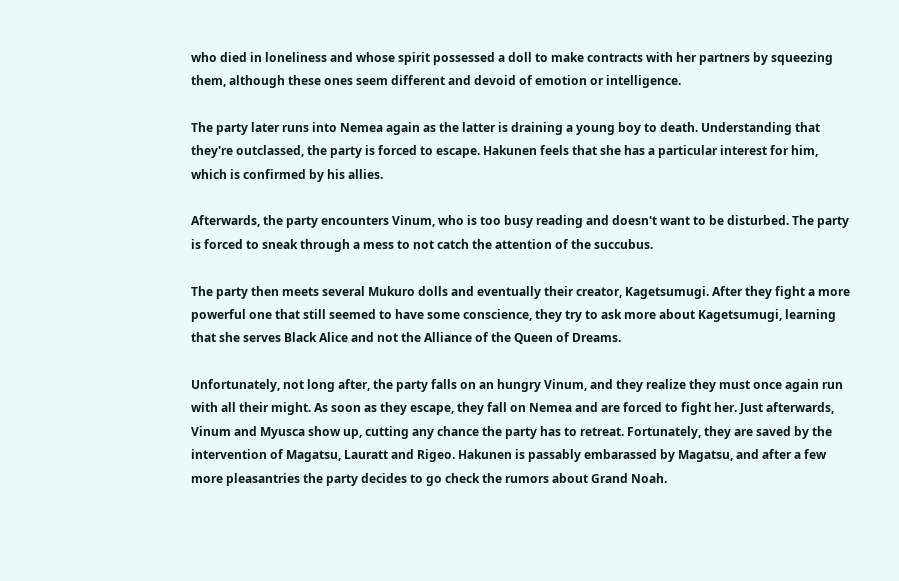who died in loneliness and whose spirit possessed a doll to make contracts with her partners by squeezing them, although these ones seem different and devoid of emotion or intelligence.

The party later runs into Nemea again as the latter is draining a young boy to death. Understanding that they're outclassed, the party is forced to escape. Hakunen feels that she has a particular interest for him, which is confirmed by his allies.

Afterwards, the party encounters Vinum, who is too busy reading and doesn't want to be disturbed. The party is forced to sneak through a mess to not catch the attention of the succubus.

The party then meets several Mukuro dolls and eventually their creator, Kagetsumugi. After they fight a more powerful one that still seemed to have some conscience, they try to ask more about Kagetsumugi, learning that she serves Black Alice and not the Alliance of the Queen of Dreams.

Unfortunately, not long after, the party falls on an hungry Vinum, and they realize they must once again run with all their might. As soon as they escape, they fall on Nemea and are forced to fight her. Just afterwards, Vinum and Myusca show up, cutting any chance the party has to retreat. Fortunately, they are saved by the intervention of Magatsu, Lauratt and Rigeo. Hakunen is passably embarassed by Magatsu, and after a few more pleasantries the party decides to go check the rumors about Grand Noah.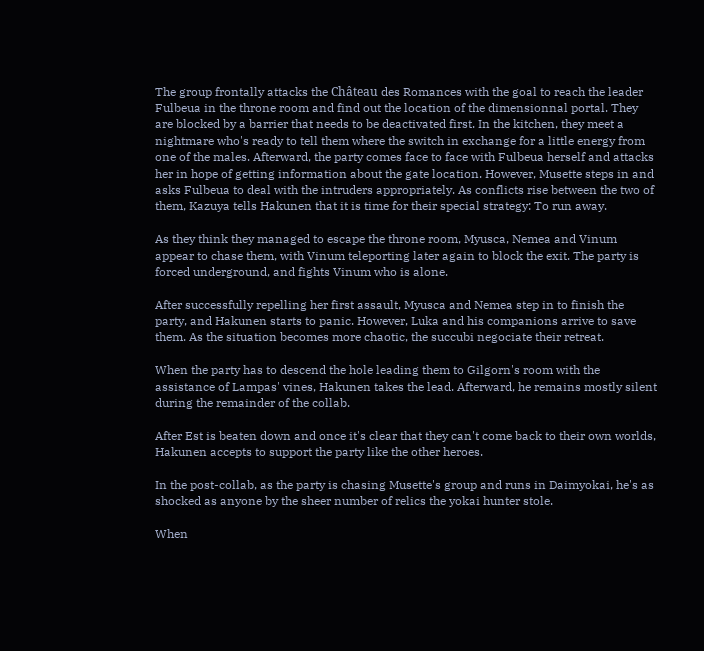The group frontally attacks the Château des Romances with the goal to reach the leader Fulbeua in the throne room and find out the location of the dimensionnal portal. They are blocked by a barrier that needs to be deactivated first. In the kitchen, they meet a nightmare who's ready to tell them where the switch in exchange for a little energy from one of the males. Afterward, the party comes face to face with Fulbeua herself and attacks her in hope of getting information about the gate location. However, Musette steps in and asks Fulbeua to deal with the intruders appropriately. As conflicts rise between the two of them, Kazuya tells Hakunen that it is time for their special strategy: To run away.

As they think they managed to escape the throne room, Myusca, Nemea and Vinum appear to chase them, with Vinum teleporting later again to block the exit. The party is forced underground, and fights Vinum who is alone.

After successfully repelling her first assault, Myusca and Nemea step in to finish the party, and Hakunen starts to panic. However, Luka and his companions arrive to save them. As the situation becomes more chaotic, the succubi negociate their retreat.

When the party has to descend the hole leading them to Gilgorn's room with the assistance of Lampas' vines, Hakunen takes the lead. Afterward, he remains mostly silent during the remainder of the collab.

After Est is beaten down and once it's clear that they can't come back to their own worlds, Hakunen accepts to support the party like the other heroes.

In the post-collab, as the party is chasing Musette's group and runs in Daimyokai, he's as shocked as anyone by the sheer number of relics the yokai hunter stole.

When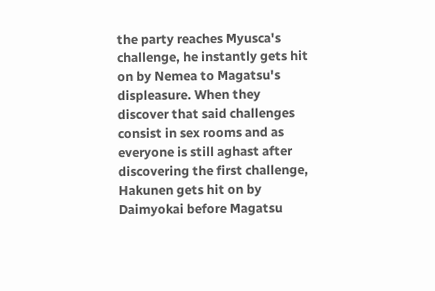the party reaches Myusca's challenge, he instantly gets hit on by Nemea to Magatsu's displeasure. When they discover that said challenges consist in sex rooms and as everyone is still aghast after discovering the first challenge, Hakunen gets hit on by Daimyokai before Magatsu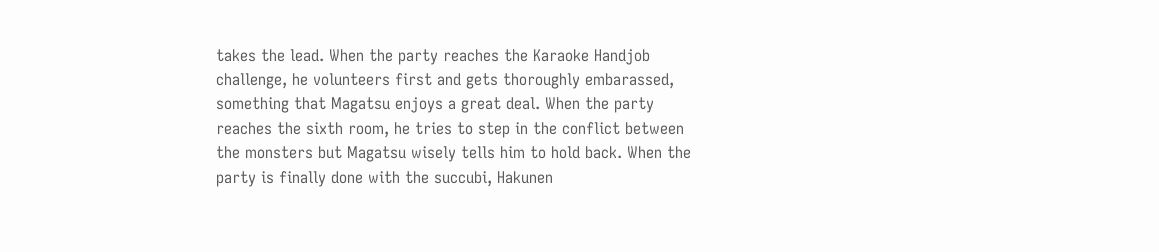takes the lead. When the party reaches the Karaoke Handjob challenge, he volunteers first and gets thoroughly embarassed, something that Magatsu enjoys a great deal. When the party reaches the sixth room, he tries to step in the conflict between the monsters but Magatsu wisely tells him to hold back. When the party is finally done with the succubi, Hakunen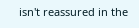isn't reassured in the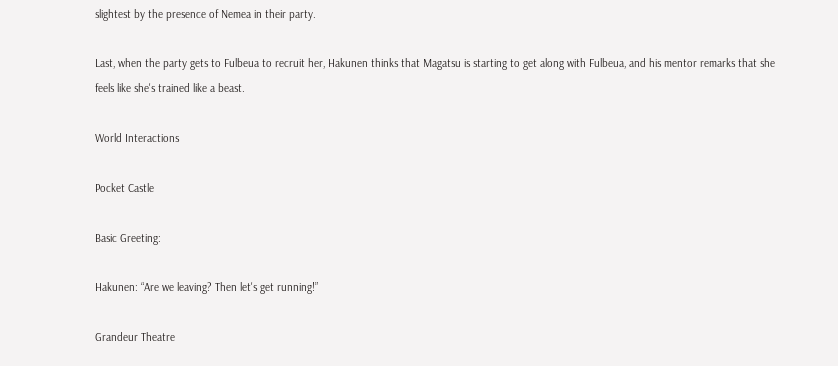slightest by the presence of Nemea in their party.

Last, when the party gets to Fulbeua to recruit her, Hakunen thinks that Magatsu is starting to get along with Fulbeua, and his mentor remarks that she feels like she's trained like a beast.

World Interactions

Pocket Castle

Basic Greeting:

Hakunen: “Are we leaving? Then let's get running!”

Grandeur Theatre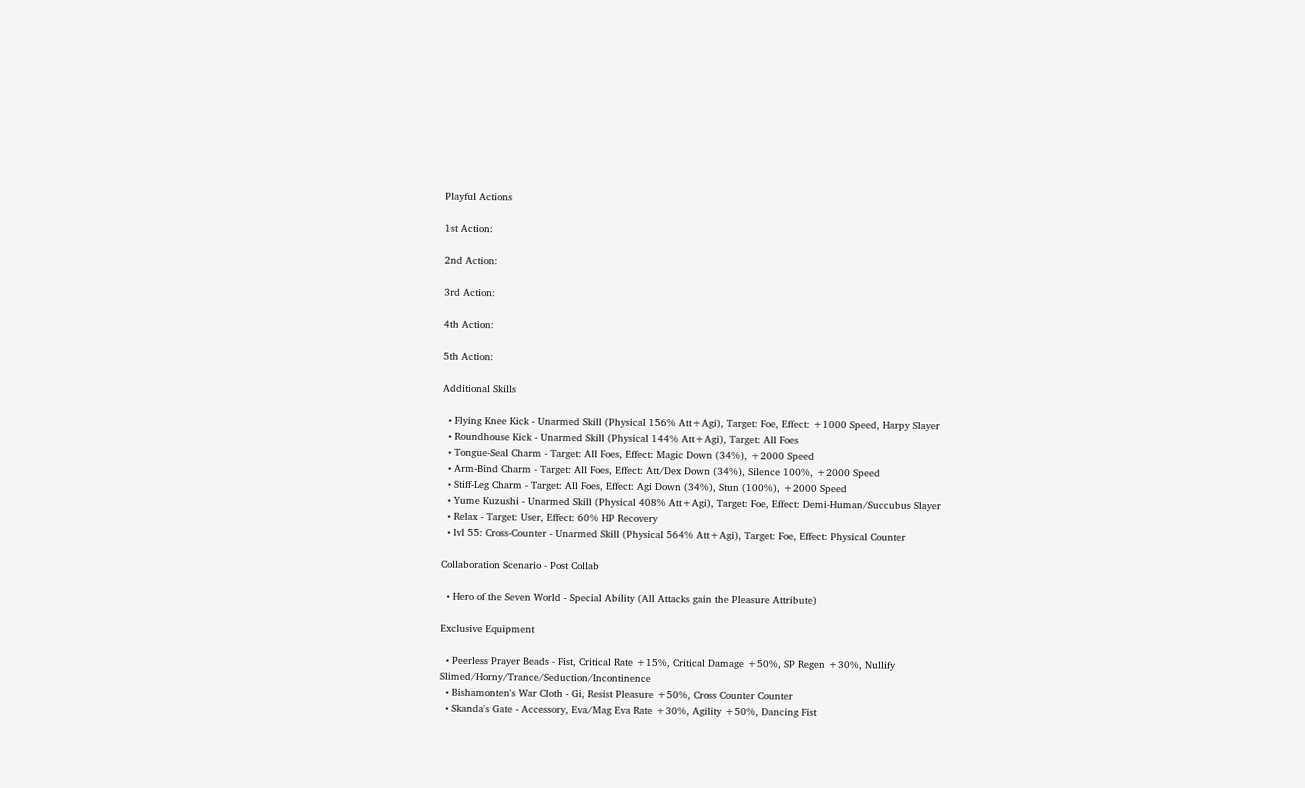Playful Actions

1st Action:

2nd Action:

3rd Action:

4th Action:

5th Action:

Additional Skills

  • Flying Knee Kick - Unarmed Skill (Physical 156% Att+Agi), Target: Foe, Effect: +1000 Speed, Harpy Slayer
  • Roundhouse Kick - Unarmed Skill (Physical 144% Att+Agi), Target: All Foes
  • Tongue-Seal Charm - Target: All Foes, Effect: Magic Down (34%), +2000 Speed
  • Arm-Bind Charm - Target: All Foes, Effect: Att/Dex Down (34%), Silence 100%, +2000 Speed
  • Stiff-Leg Charm - Target: All Foes, Effect: Agi Down (34%), Stun (100%), +2000 Speed
  • Yume Kuzushi - Unarmed Skill (Physical 408% Att+Agi), Target: Foe, Effect: Demi-Human/Succubus Slayer
  • Relax - Target: User, Effect: 60% HP Recovery
  • lvl 55: Cross-Counter - Unarmed Skill (Physical 564% Att+Agi), Target: Foe, Effect: Physical Counter

Collaboration Scenario - Post Collab

  • Hero of the Seven World - Special Ability (All Attacks gain the Pleasure Attribute)

Exclusive Equipment

  • Peerless Prayer Beads - Fist, Critical Rate +15%, Critical Damage +50%, SP Regen +30%, Nullify Slimed/Horny/Trance/Seduction/Incontinence
  • Bishamonten's War Cloth - Gi, Resist Pleasure +50%, Cross Counter Counter
  • Skanda's Gate - Accessory, Eva/Mag Eva Rate +30%, Agility +50%, Dancing Fist